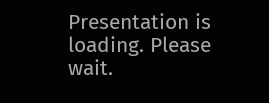Presentation is loading. Please wait.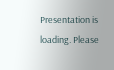Presentation is loading. Please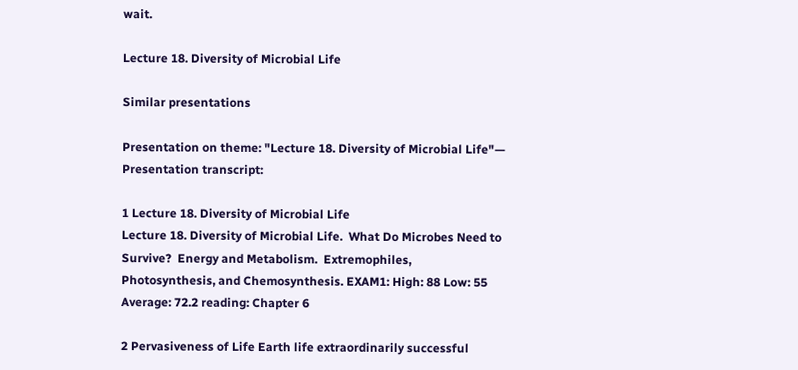wait.

Lecture 18. Diversity of Microbial Life

Similar presentations

Presentation on theme: "Lecture 18. Diversity of Microbial Life"— Presentation transcript:

1 Lecture 18. Diversity of Microbial Life
Lecture 18. Diversity of Microbial Life.  What Do Microbes Need to Survive?  Energy and Metabolism.  Extremophiles, Photosynthesis, and Chemosynthesis. EXAM1: High: 88 Low: 55 Average: 72.2 reading: Chapter 6

2 Pervasiveness of Life Earth life extraordinarily successful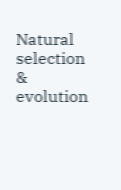Natural selection & evolution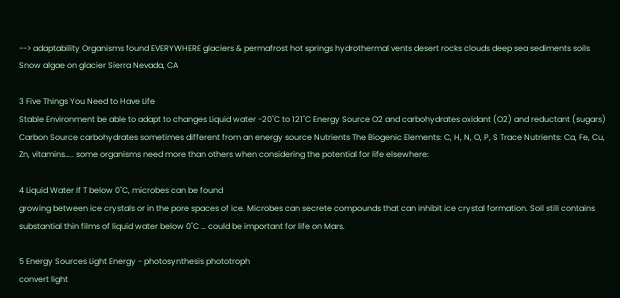--> adaptability Organisms found EVERYWHERE glaciers & permafrost hot springs hydrothermal vents desert rocks clouds deep sea sediments soils Snow algae on glacier Sierra Nevada, CA

3 Five Things You Need to Have Life
Stable Environment be able to adapt to changes Liquid water -20˚C to 121˚C Energy Source O2 and carbohydrates oxidant (O2) and reductant (sugars) Carbon Source carbohydrates sometimes different from an energy source Nutrients The Biogenic Elements: C, H, N, O, P, S Trace Nutrients: Ca, Fe, Cu, Zn, vitamins….. some organisms need more than others when considering the potential for life elsewhere:

4 Liquid Water If T below 0˚C, microbes can be found
growing between ice crystals or in the pore spaces of ice. Microbes can secrete compounds that can inhibit ice crystal formation. Soil still contains substantial thin films of liquid water below 0˚C … could be important for life on Mars.

5 Energy Sources Light Energy - photosynthesis phototroph
convert light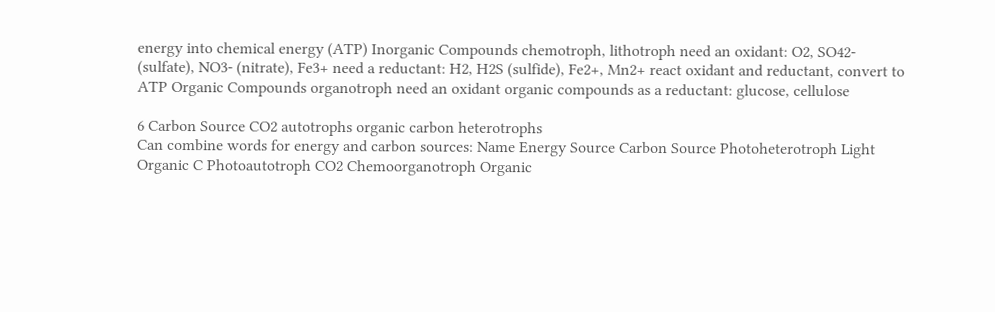energy into chemical energy (ATP) Inorganic Compounds chemotroph, lithotroph need an oxidant: O2, SO42- (sulfate), NO3- (nitrate), Fe3+ need a reductant: H2, H2S (sulfide), Fe2+, Mn2+ react oxidant and reductant, convert to ATP Organic Compounds organotroph need an oxidant organic compounds as a reductant: glucose, cellulose

6 Carbon Source CO2 autotrophs organic carbon heterotrophs
Can combine words for energy and carbon sources: Name Energy Source Carbon Source Photoheterotroph Light Organic C Photoautotroph CO2 Chemoorganotroph Organic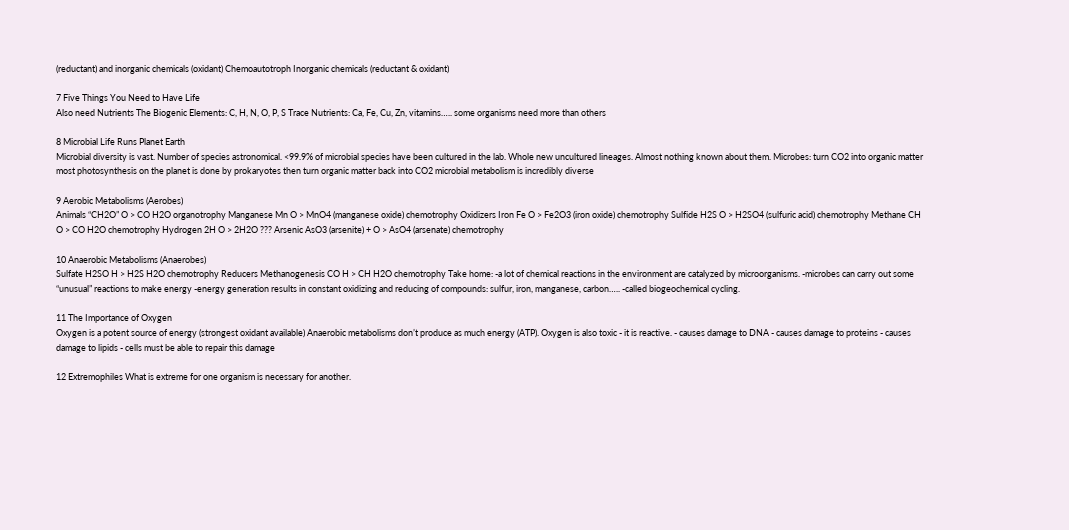(reductant) and inorganic chemicals (oxidant) Chemoautotroph Inorganic chemicals (reductant & oxidant)

7 Five Things You Need to Have Life
Also need Nutrients The Biogenic Elements: C, H, N, O, P, S Trace Nutrients: Ca, Fe, Cu, Zn, vitamins….. some organisms need more than others

8 Microbial Life Runs Planet Earth
Microbial diversity is vast. Number of species astronomical. <99.9% of microbial species have been cultured in the lab. Whole new uncultured lineages. Almost nothing known about them. Microbes: turn CO2 into organic matter most photosynthesis on the planet is done by prokaryotes then turn organic matter back into CO2 microbial metabolism is incredibly diverse

9 Aerobic Metabolisms (Aerobes)
Animals “CH2O” O > CO H2O organotrophy Manganese Mn O > MnO4 (manganese oxide) chemotrophy Oxidizers Iron Fe O > Fe2O3 (iron oxide) chemotrophy Sulfide H2S O > H2SO4 (sulfuric acid) chemotrophy Methane CH O > CO H2O chemotrophy Hydrogen 2H O > 2H2O ??? Arsenic AsO3 (arsenite) + O > AsO4 (arsenate) chemotrophy

10 Anaerobic Metabolisms (Anaerobes)
Sulfate H2SO H > H2S H2O chemotrophy Reducers Methanogenesis CO H > CH H2O chemotrophy Take home: -a lot of chemical reactions in the environment are catalyzed by microorganisms. -microbes can carry out some “unusual” reactions to make energy -energy generation results in constant oxidizing and reducing of compounds: sulfur, iron, manganese, carbon….. -called biogeochemical cycling.

11 The Importance of Oxygen
Oxygen is a potent source of energy (strongest oxidant available) Anaerobic metabolisms don’t produce as much energy (ATP). Oxygen is also toxic - it is reactive. - causes damage to DNA - causes damage to proteins - causes damage to lipids - cells must be able to repair this damage

12 Extremophiles What is extreme for one organism is necessary for another.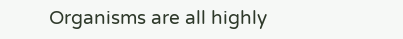Organisms are all highly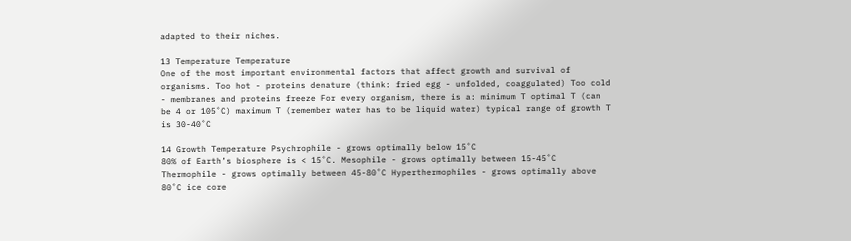adapted to their niches.

13 Temperature Temperature
One of the most important environmental factors that affect growth and survival of organisms. Too hot - proteins denature (think: fried egg - unfolded, coaggulated) Too cold - membranes and proteins freeze For every organism, there is a: minimum T optimal T (can be 4 or 105˚C) maximum T (remember water has to be liquid water) typical range of growth T is 30-40˚C

14 Growth Temperature Psychrophile - grows optimally below 15˚C
80% of Earth’s biosphere is < 15˚C. Mesophile - grows optimally between 15-45˚C Thermophile - grows optimally between 45-80˚C Hyperthermophiles - grows optimally above 80˚C ice core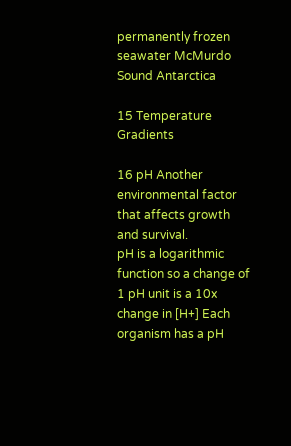permanently frozen seawater McMurdo Sound Antarctica

15 Temperature Gradients

16 pH Another environmental factor that affects growth and survival.
pH is a logarithmic function so a change of 1 pH unit is a 10x change in [H+] Each organism has a pH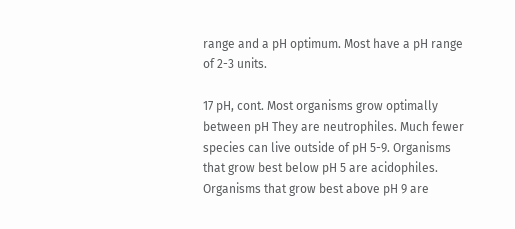range and a pH optimum. Most have a pH range of 2-3 units.

17 pH, cont. Most organisms grow optimally between pH They are neutrophiles. Much fewer species can live outside of pH 5-9. Organisms that grow best below pH 5 are acidophiles. Organisms that grow best above pH 9 are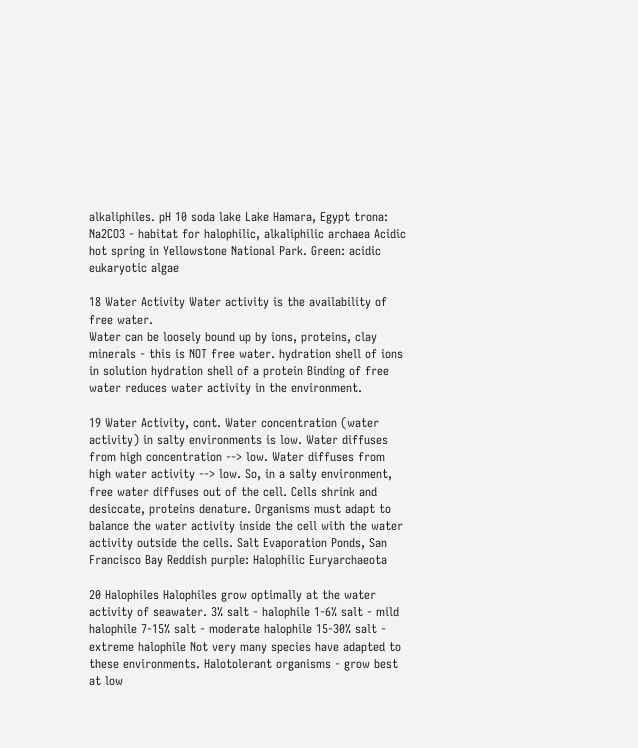alkaliphiles. pH 10 soda lake Lake Hamara, Egypt trona: Na2CO3 - habitat for halophilic, alkaliphilic archaea Acidic hot spring in Yellowstone National Park. Green: acidic eukaryotic algae

18 Water Activity Water activity is the availability of free water.
Water can be loosely bound up by ions, proteins, clay minerals - this is NOT free water. hydration shell of ions in solution hydration shell of a protein Binding of free water reduces water activity in the environment.

19 Water Activity, cont. Water concentration (water activity) in salty environments is low. Water diffuses from high concentration --> low. Water diffuses from high water activity --> low. So, in a salty environment, free water diffuses out of the cell. Cells shrink and desiccate, proteins denature. Organisms must adapt to balance the water activity inside the cell with the water activity outside the cells. Salt Evaporation Ponds, San Francisco Bay Reddish purple: Halophilic Euryarchaeota

20 Halophiles Halophiles grow optimally at the water activity of seawater. 3% salt - halophile 1-6% salt - mild halophile 7-15% salt - moderate halophile 15-30% salt - extreme halophile Not very many species have adapted to these environments. Halotolerant organisms - grow best at low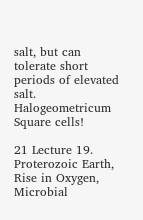salt, but can tolerate short periods of elevated salt. Halogeometricum Square cells!

21 Lecture 19. Proterozoic Earth, Rise in Oxygen, Microbial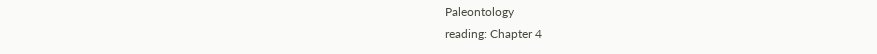Paleontology
reading: Chapter 4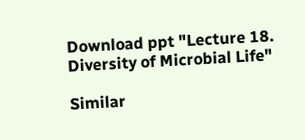Download ppt "Lecture 18. Diversity of Microbial Life"

Similar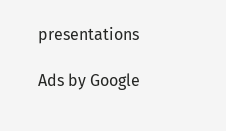presentations

Ads by Google